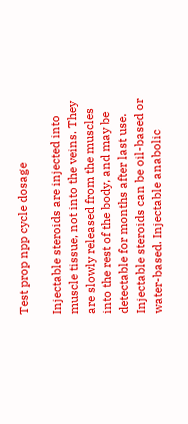Test prop npp cycle dosage

Injectable steroids are injected into muscle tissue, not into the veins. They are slowly released from the muscles into the rest of the body, and may be detectable for months after last use. Injectable steroids can be oil-based or water-based. Injectable anabolic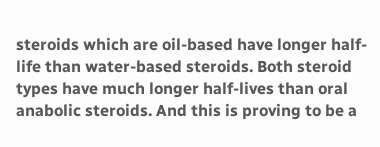steroids which are oil-based have longer half-life than water-based steroids. Both steroid types have much longer half-lives than oral anabolic steroids. And this is proving to be a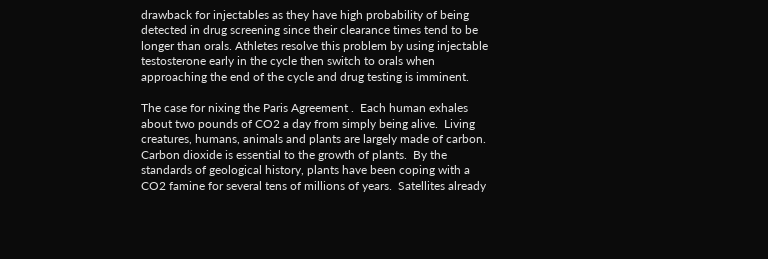drawback for injectables as they have high probability of being detected in drug screening since their clearance times tend to be longer than orals. Athletes resolve this problem by using injectable testosterone early in the cycle then switch to orals when approaching the end of the cycle and drug testing is imminent.

The case for nixing the Paris Agreement .  Each human exhales about two pounds of CO2 a day from simply being alive.  Living creatures, humans, animals and plants are largely made of carbon.  Carbon dioxide is essential to the growth of plants.  By the standards of geological history, plants have been coping with a CO2 famine for several tens of millions of years.  Satellites already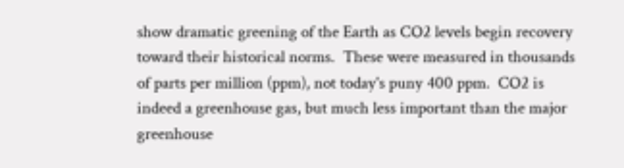show dramatic greening of the Earth as CO2 levels begin recovery toward their historical norms.  These were measured in thousands of parts per million (ppm), not today's puny 400 ppm.  CO2 is indeed a greenhouse gas, but much less important than the major greenhouse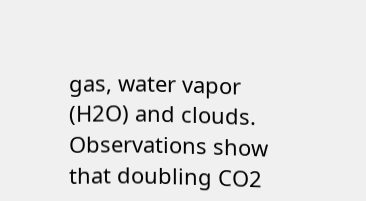gas, water vapor (H2O) and clouds.  Observations show that doubling CO2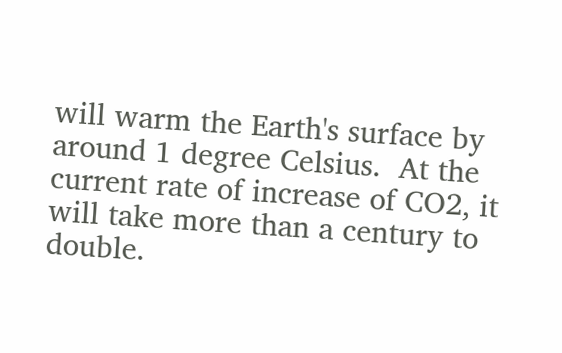will warm the Earth's surface by around 1 degree Celsius.  At the current rate of increase of CO2, it will take more than a century to double.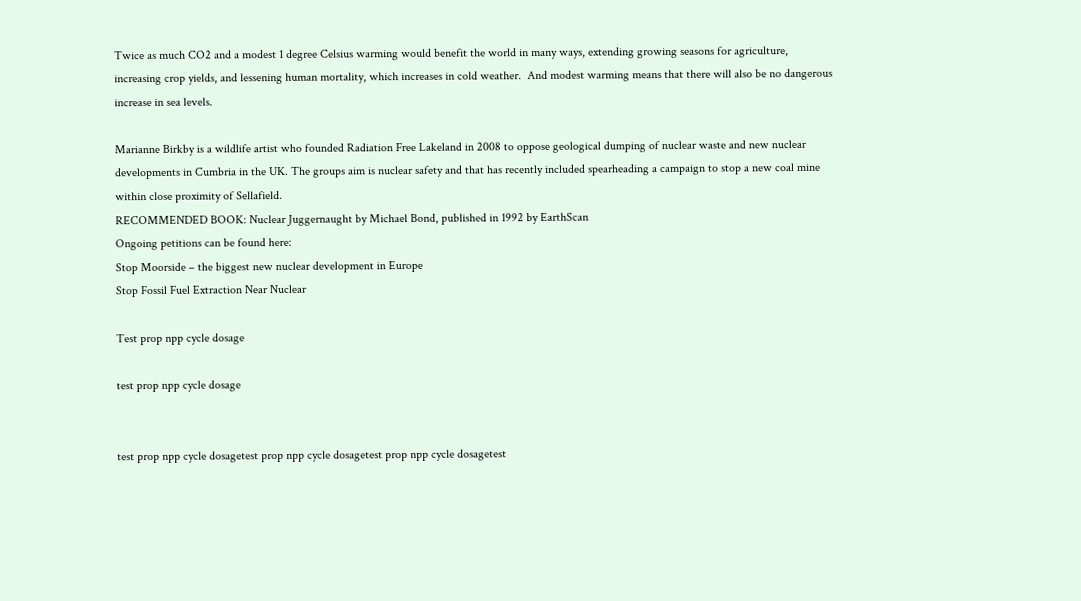Twice as much CO2 and a modest 1 degree Celsius warming would benefit the world in many ways, extending growing seasons for agriculture, increasing crop yields, and lessening human mortality, which increases in cold weather.  And modest warming means that there will also be no dangerous increase in sea levels.

Marianne Birkby is a wildlife artist who founded Radiation Free Lakeland in 2008 to oppose geological dumping of nuclear waste and new nuclear developments in Cumbria in the UK. The groups aim is nuclear safety and that has recently included spearheading a campaign to stop a new coal mine within close proximity of Sellafield.
RECOMMENDED BOOK: Nuclear Juggernaught by Michael Bond, published in 1992 by EarthScan
Ongoing petitions can be found here:
Stop Moorside – the biggest new nuclear development in Europe
Stop Fossil Fuel Extraction Near Nuclear

Test prop npp cycle dosage

test prop npp cycle dosage


test prop npp cycle dosagetest prop npp cycle dosagetest prop npp cycle dosagetest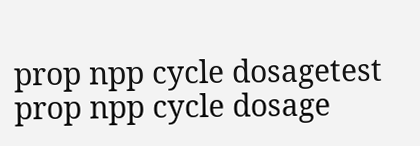prop npp cycle dosagetest prop npp cycle dosage